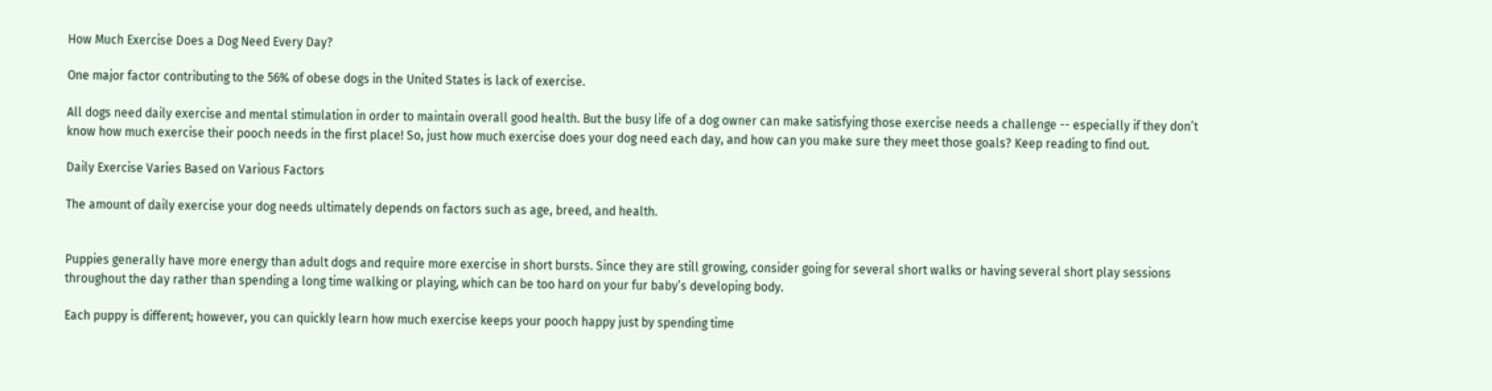How Much Exercise Does a Dog Need Every Day?

One major factor contributing to the 56% of obese dogs in the United States is lack of exercise.

All dogs need daily exercise and mental stimulation in order to maintain overall good health. But the busy life of a dog owner can make satisfying those exercise needs a challenge -- especially if they don’t know how much exercise their pooch needs in the first place! So, just how much exercise does your dog need each day, and how can you make sure they meet those goals? Keep reading to find out.

Daily Exercise Varies Based on Various Factors

The amount of daily exercise your dog needs ultimately depends on factors such as age, breed, and health.


Puppies generally have more energy than adult dogs and require more exercise in short bursts. Since they are still growing, consider going for several short walks or having several short play sessions throughout the day rather than spending a long time walking or playing, which can be too hard on your fur baby’s developing body.

Each puppy is different; however, you can quickly learn how much exercise keeps your pooch happy just by spending time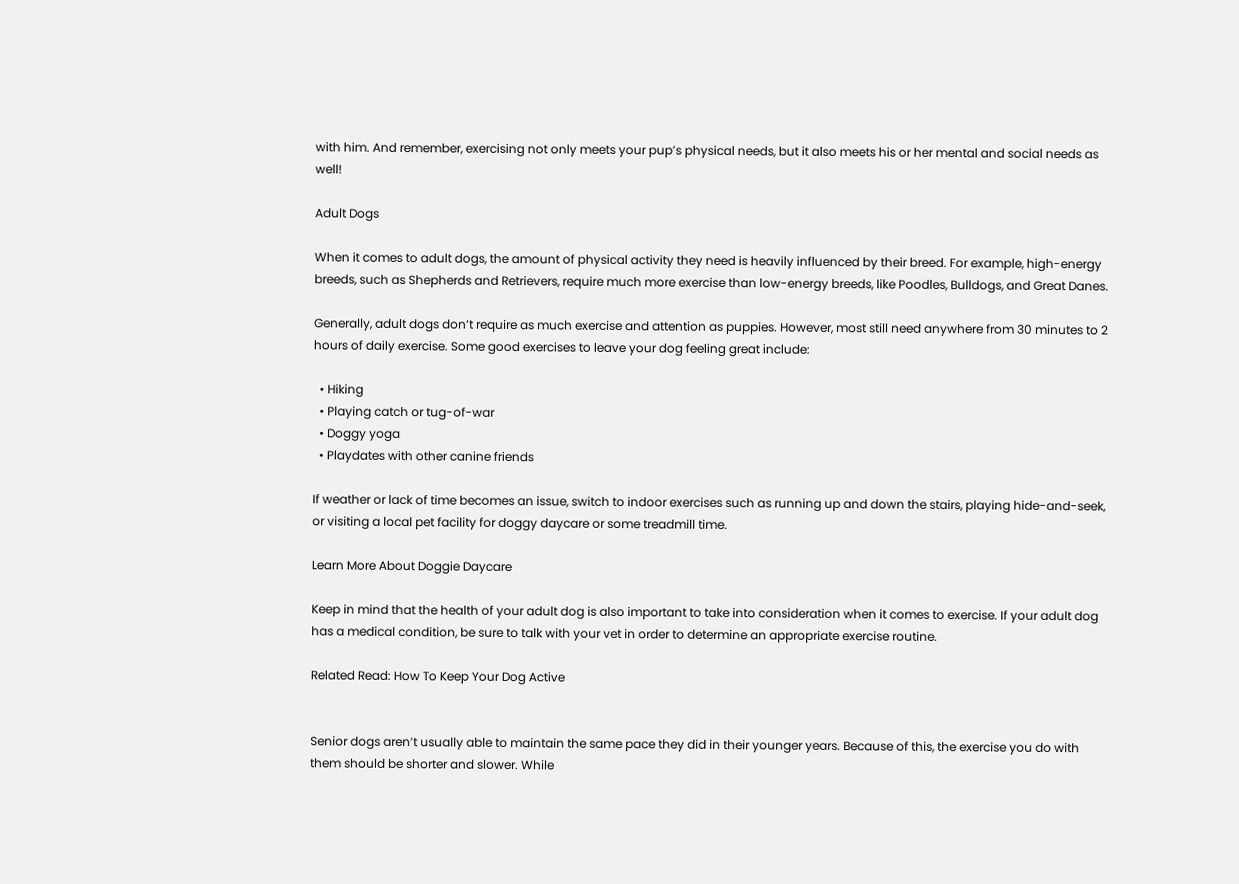with him. And remember, exercising not only meets your pup’s physical needs, but it also meets his or her mental and social needs as well!

Adult Dogs

When it comes to adult dogs, the amount of physical activity they need is heavily influenced by their breed. For example, high-energy breeds, such as Shepherds and Retrievers, require much more exercise than low-energy breeds, like Poodles, Bulldogs, and Great Danes.

Generally, adult dogs don’t require as much exercise and attention as puppies. However, most still need anywhere from 30 minutes to 2 hours of daily exercise. Some good exercises to leave your dog feeling great include:

  • Hiking
  • Playing catch or tug-of-war
  • Doggy yoga
  • Playdates with other canine friends

If weather or lack of time becomes an issue, switch to indoor exercises such as running up and down the stairs, playing hide-and-seek, or visiting a local pet facility for doggy daycare or some treadmill time.

Learn More About Doggie Daycare

Keep in mind that the health of your adult dog is also important to take into consideration when it comes to exercise. If your adult dog has a medical condition, be sure to talk with your vet in order to determine an appropriate exercise routine.

Related Read: How To Keep Your Dog Active


Senior dogs aren’t usually able to maintain the same pace they did in their younger years. Because of this, the exercise you do with them should be shorter and slower. While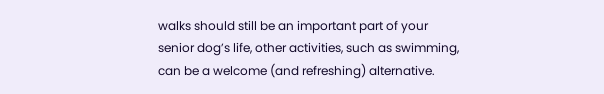walks should still be an important part of your senior dog’s life, other activities, such as swimming, can be a welcome (and refreshing) alternative.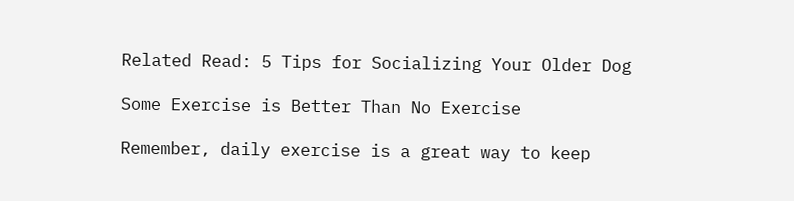Related Read: 5 Tips for Socializing Your Older Dog

Some Exercise is Better Than No Exercise

Remember, daily exercise is a great way to keep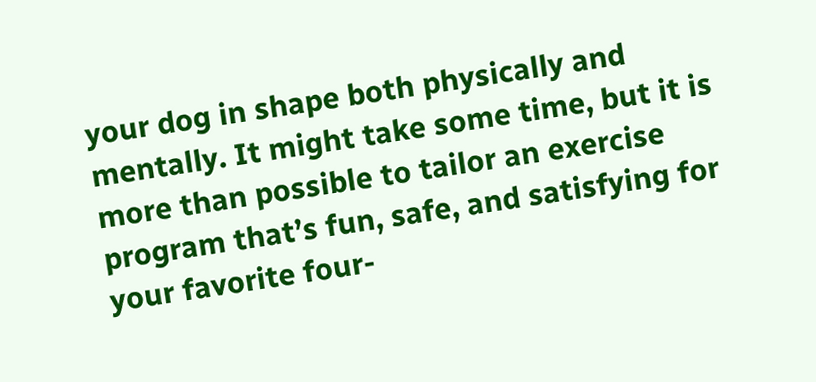your dog in shape both physically and mentally. It might take some time, but it is more than possible to tailor an exercise program that’s fun, safe, and satisfying for your favorite four-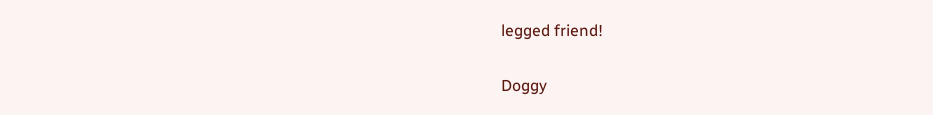legged friend!

Doggy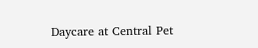Daycare at Central Pet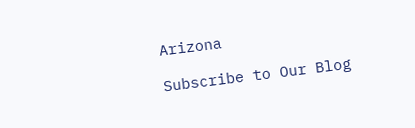Arizona

Subscribe to Our Blog